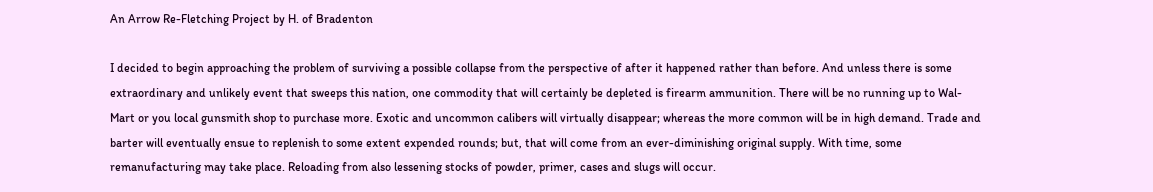An Arrow Re-Fletching Project by H. of Bradenton

I decided to begin approaching the problem of surviving a possible collapse from the perspective of after it happened rather than before. And unless there is some extraordinary and unlikely event that sweeps this nation, one commodity that will certainly be depleted is firearm ammunition. There will be no running up to Wal-Mart or you local gunsmith shop to purchase more. Exotic and uncommon calibers will virtually disappear; whereas the more common will be in high demand. Trade and barter will eventually ensue to replenish to some extent expended rounds; but, that will come from an ever-diminishing original supply. With time, some remanufacturing may take place. Reloading from also lessening stocks of powder, primer, cases and slugs will occur.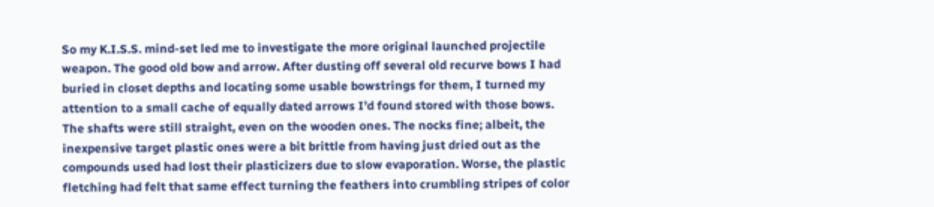So my K.I.S.S. mind-set led me to investigate the more original launched projectile weapon. The good old bow and arrow. After dusting off several old recurve bows I had buried in closet depths and locating some usable bowstrings for them, I turned my attention to a small cache of equally dated arrows I’d found stored with those bows. The shafts were still straight, even on the wooden ones. The nocks fine; albeit, the inexpensive target plastic ones were a bit brittle from having just dried out as the compounds used had lost their plasticizers due to slow evaporation. Worse, the plastic fletching had felt that same effect turning the feathers into crumbling stripes of color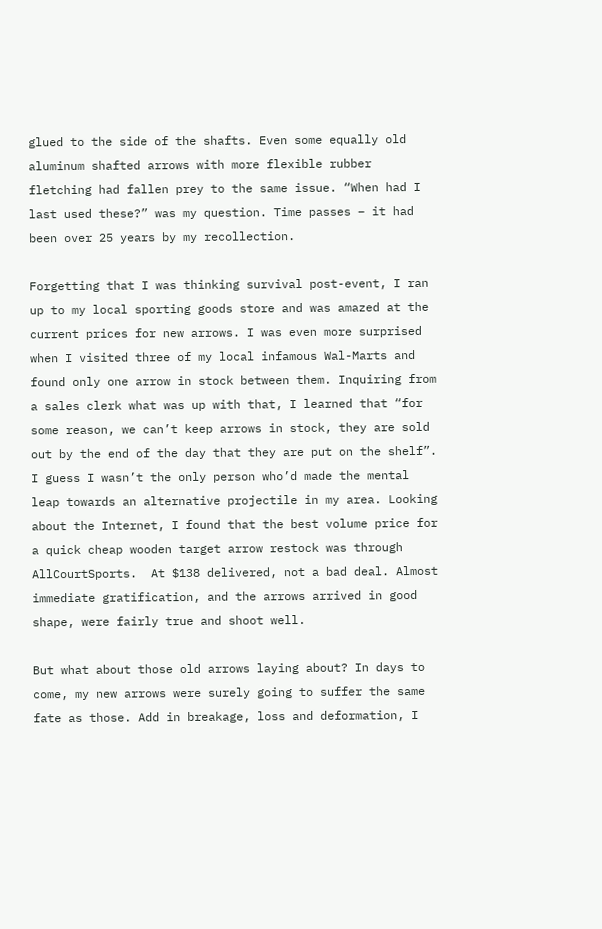glued to the side of the shafts. Even some equally old aluminum shafted arrows with more flexible rubber fletching had fallen prey to the same issue. “When had I last used these?” was my question. Time passes – it had been over 25 years by my recollection.

Forgetting that I was thinking survival post-event, I ran up to my local sporting goods store and was amazed at the current prices for new arrows. I was even more surprised when I visited three of my local infamous Wal-Marts and found only one arrow in stock between them. Inquiring from a sales clerk what was up with that, I learned that “for some reason, we can’t keep arrows in stock, they are sold out by the end of the day that they are put on the shelf”. I guess I wasn’t the only person who’d made the mental leap towards an alternative projectile in my area. Looking about the Internet, I found that the best volume price for a quick cheap wooden target arrow restock was through AllCourtSports.  At $138 delivered, not a bad deal. Almost immediate gratification, and the arrows arrived in good shape, were fairly true and shoot well.

But what about those old arrows laying about? In days to come, my new arrows were surely going to suffer the same fate as those. Add in breakage, loss and deformation, I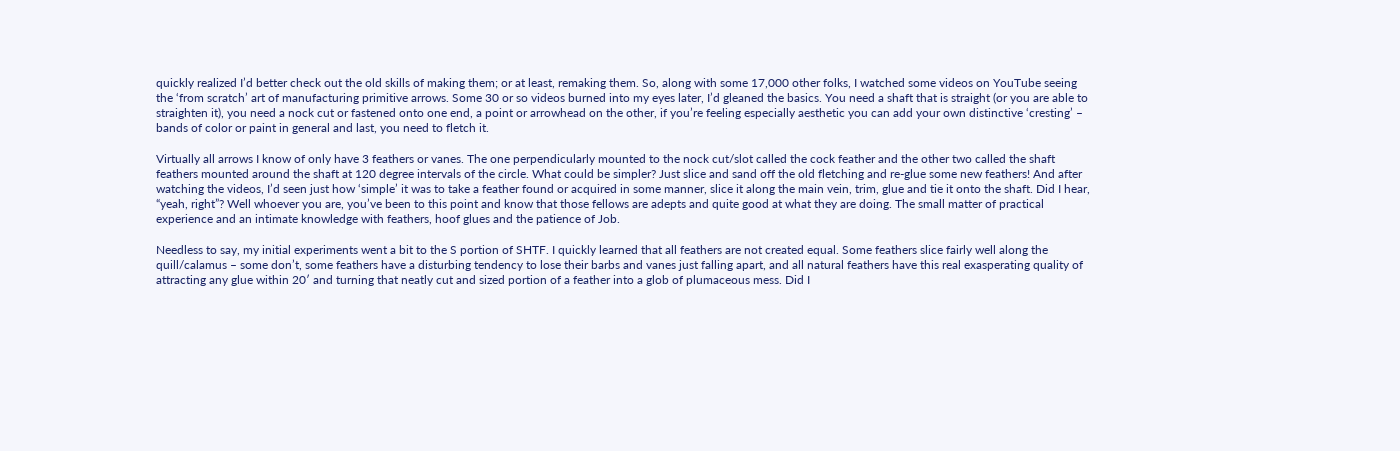quickly realized I’d better check out the old skills of making them; or at least, remaking them. So, along with some 17,000 other folks, I watched some videos on YouTube seeing the ‘from scratch’ art of manufacturing primitive arrows. Some 30 or so videos burned into my eyes later, I’d gleaned the basics. You need a shaft that is straight (or you are able to straighten it), you need a nock cut or fastened onto one end, a point or arrowhead on the other, if you’re feeling especially aesthetic you can add your own distinctive ‘cresting’ – bands of color or paint in general and last, you need to fletch it.

Virtually all arrows I know of only have 3 feathers or vanes. The one perpendicularly mounted to the nock cut/slot called the cock feather and the other two called the shaft feathers mounted around the shaft at 120 degree intervals of the circle. What could be simpler? Just slice and sand off the old fletching and re-glue some new feathers! And after watching the videos, I’d seen just how ‘simple’ it was to take a feather found or acquired in some manner, slice it along the main vein, trim, glue and tie it onto the shaft. Did I hear, “yeah, right”? Well whoever you are, you’ve been to this point and know that those fellows are adepts and quite good at what they are doing. The small matter of practical experience and an intimate knowledge with feathers, hoof glues and the patience of Job.

Needless to say, my initial experiments went a bit to the S portion of SHTF. I quickly learned that all feathers are not created equal. Some feathers slice fairly well along the quill/calamus – some don’t, some feathers have a disturbing tendency to lose their barbs and vanes just falling apart, and all natural feathers have this real exasperating quality of attracting any glue within 20′ and turning that neatly cut and sized portion of a feather into a glob of plumaceous mess. Did I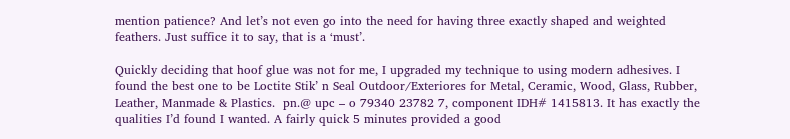mention patience? And let’s not even go into the need for having three exactly shaped and weighted feathers. Just suffice it to say, that is a ‘must’.

Quickly deciding that hoof glue was not for me, I upgraded my technique to using modern adhesives. I found the best one to be Loctite Stik’ n Seal Outdoor/Exteriores for Metal, Ceramic, Wood, Glass, Rubber, Leather, Manmade & Plastics.  pn.@ upc – o 79340 23782 7, component IDH# 1415813. It has exactly the qualities I’d found I wanted. A fairly quick 5 minutes provided a good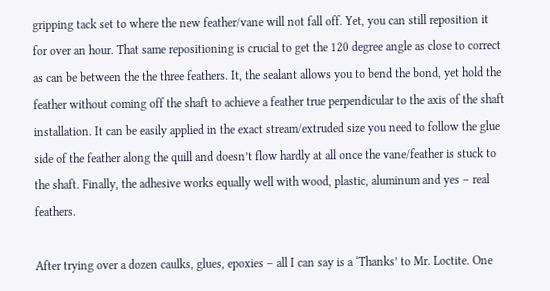gripping tack set to where the new feather/vane will not fall off. Yet, you can still reposition it for over an hour. That same repositioning is crucial to get the 120 degree angle as close to correct as can be between the the three feathers. It, the sealant allows you to bend the bond, yet hold the feather without coming off the shaft to achieve a feather true perpendicular to the axis of the shaft installation. It can be easily applied in the exact stream/extruded size you need to follow the glue side of the feather along the quill and doesn’t flow hardly at all once the vane/feather is stuck to the shaft. Finally, the adhesive works equally well with wood, plastic, aluminum and yes – real feathers.

After trying over a dozen caulks, glues, epoxies – all I can say is a ‘Thanks’ to Mr. Loctite. One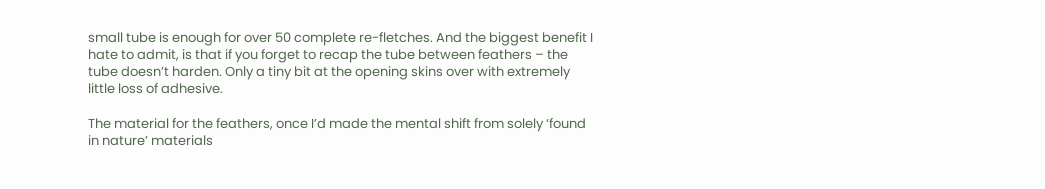small tube is enough for over 50 complete re-fletches. And the biggest benefit I hate to admit, is that if you forget to recap the tube between feathers – the tube doesn’t harden. Only a tiny bit at the opening skins over with extremely little loss of adhesive.

The material for the feathers, once I’d made the mental shift from solely ‘found in nature’ materials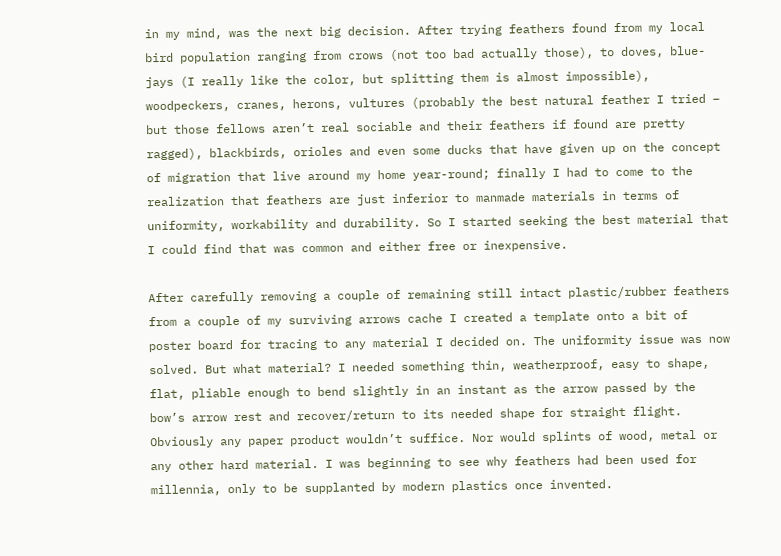in my mind, was the next big decision. After trying feathers found from my local bird population ranging from crows (not too bad actually those), to doves, blue-jays (I really like the color, but splitting them is almost impossible), woodpeckers, cranes, herons, vultures (probably the best natural feather I tried – but those fellows aren’t real sociable and their feathers if found are pretty ragged), blackbirds, orioles and even some ducks that have given up on the concept of migration that live around my home year-round; finally I had to come to the realization that feathers are just inferior to manmade materials in terms of uniformity, workability and durability. So I started seeking the best material that I could find that was common and either free or inexpensive.

After carefully removing a couple of remaining still intact plastic/rubber feathers from a couple of my surviving arrows cache I created a template onto a bit of poster board for tracing to any material I decided on. The uniformity issue was now solved. But what material? I needed something thin, weatherproof, easy to shape, flat, pliable enough to bend slightly in an instant as the arrow passed by the bow’s arrow rest and recover/return to its needed shape for straight flight. Obviously any paper product wouldn’t suffice. Nor would splints of wood, metal or any other hard material. I was beginning to see why feathers had been used for millennia, only to be supplanted by modern plastics once invented.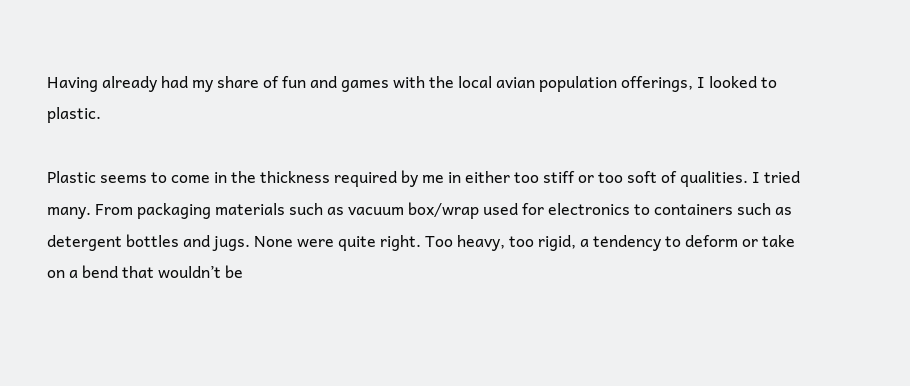Having already had my share of fun and games with the local avian population offerings, I looked to plastic.

Plastic seems to come in the thickness required by me in either too stiff or too soft of qualities. I tried many. From packaging materials such as vacuum box/wrap used for electronics to containers such as detergent bottles and jugs. None were quite right. Too heavy, too rigid, a tendency to deform or take on a bend that wouldn’t be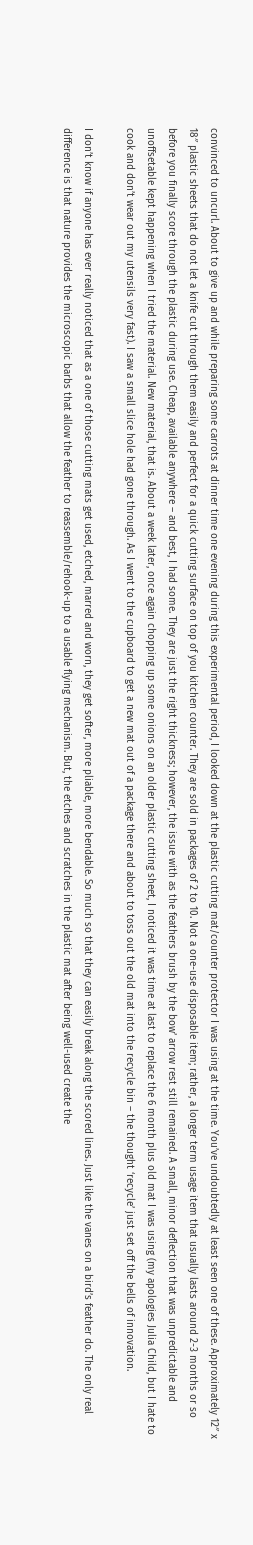convinced to uncurl. About to give up and while preparing some carrots at dinner time one evening during this experimental period, I looked down at the plastic cutting mat/counter protector I was using at the time. You’ve undoubtedly at least seen one of these. Approximately 12″ x 18″ plastic sheets that do not let a knife cut through them easily and perfect for a quick cutting surface on top of you kitchen counter. They are sold in packages of 2 to 10. Not a one-use disposable item; rather, a longer term usage item that usually lasts around 2-3 months or so before you finally score through the plastic during use. Cheap, available anywhere – and best, I had some. They are just the right thickness; however, the issue with as the feathers brush by the bow’ arrow rest still remained. A small, minor deflection that was unpredictable and unoffsetable kept happening when I tried the material. New material, that is. About a week later, once again chopping up some onions on an older plastic cutting sheet, I noticed it was time at last to replace the 6 month plus old mat I was using (my apologies Julia Child, but I hate to cook and don’t wear out my utensils very fast). I saw a small slice hole had gone through. As I went to the cupboard to get a new mat out of a package there and about to toss out the old mat into the recycle bin – the thought ‘recycle’ just set off the bells of innovation.

I don’t know if anyone has ever really noticed that as a one of those cutting mats get used, etched, marred and worn, they get softer, more pliable, more bendable. So much so that they can easily break along the scored lines. Just like the vanes on a bird’s feather do. The only real difference is that nature provides the microscopic barbs that allow the feather to reassemble/rehook-up to a usable flying mechanism. But, the etches and scratches in the plastic mat after being well-used create the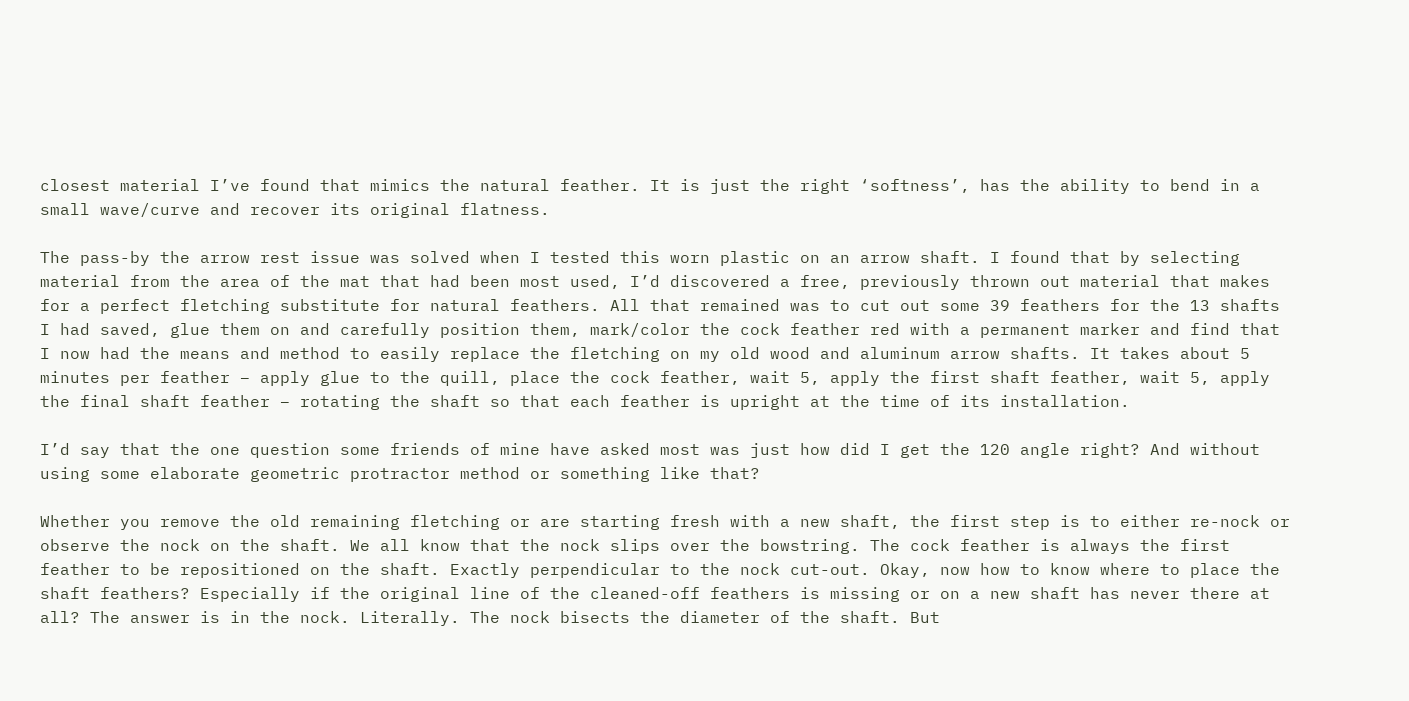closest material I’ve found that mimics the natural feather. It is just the right ‘softness’, has the ability to bend in a small wave/curve and recover its original flatness.

The pass-by the arrow rest issue was solved when I tested this worn plastic on an arrow shaft. I found that by selecting material from the area of the mat that had been most used, I’d discovered a free, previously thrown out material that makes for a perfect fletching substitute for natural feathers. All that remained was to cut out some 39 feathers for the 13 shafts I had saved, glue them on and carefully position them, mark/color the cock feather red with a permanent marker and find that I now had the means and method to easily replace the fletching on my old wood and aluminum arrow shafts. It takes about 5 minutes per feather – apply glue to the quill, place the cock feather, wait 5, apply the first shaft feather, wait 5, apply the final shaft feather – rotating the shaft so that each feather is upright at the time of its installation.

I’d say that the one question some friends of mine have asked most was just how did I get the 120 angle right? And without using some elaborate geometric protractor method or something like that?

Whether you remove the old remaining fletching or are starting fresh with a new shaft, the first step is to either re-nock or observe the nock on the shaft. We all know that the nock slips over the bowstring. The cock feather is always the first feather to be repositioned on the shaft. Exactly perpendicular to the nock cut-out. Okay, now how to know where to place the shaft feathers? Especially if the original line of the cleaned-off feathers is missing or on a new shaft has never there at all? The answer is in the nock. Literally. The nock bisects the diameter of the shaft. But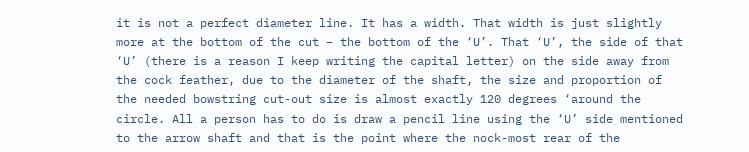it is not a perfect diameter line. It has a width. That width is just slightly more at the bottom of the cut – the bottom of the ‘U’. That ‘U’, the side of that ‘U’ (there is a reason I keep writing the capital letter) on the side away from the cock feather, due to the diameter of the shaft, the size and proportion of the needed bowstring cut-out size is almost exactly 120 degrees ‘around the circle. All a person has to do is draw a pencil line using the ‘U’ side mentioned to the arrow shaft and that is the point where the nock-most rear of the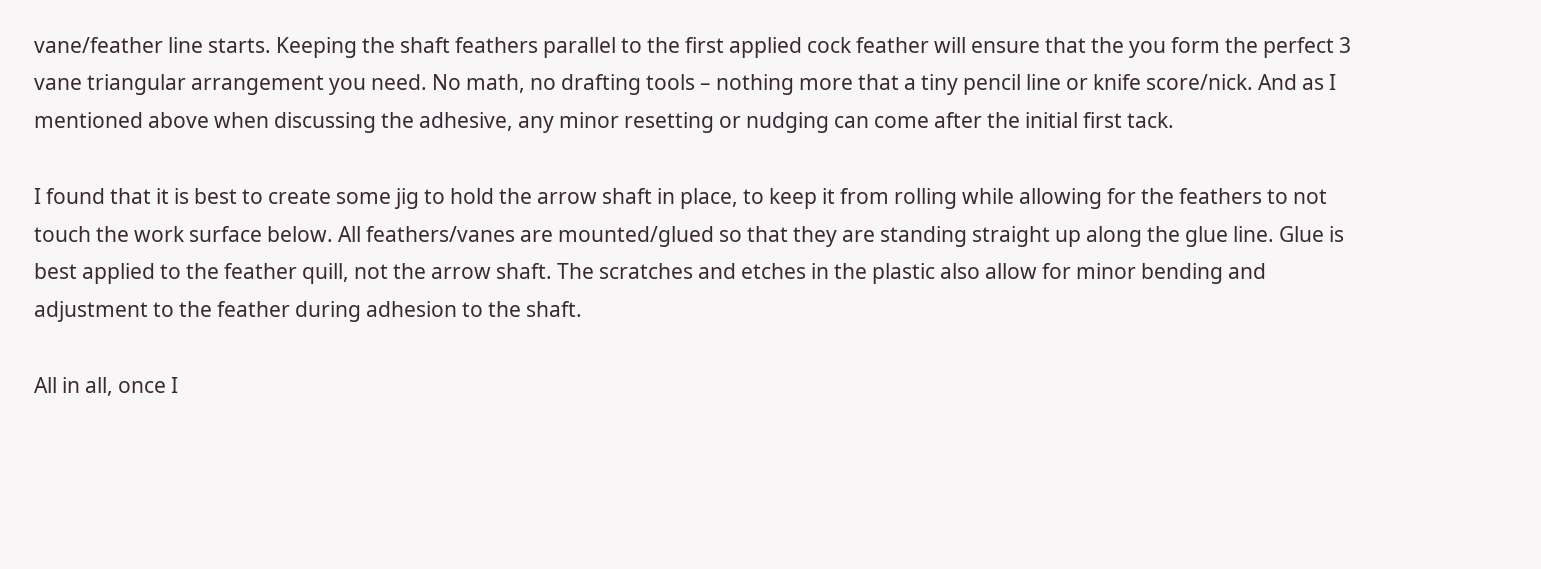vane/feather line starts. Keeping the shaft feathers parallel to the first applied cock feather will ensure that the you form the perfect 3 vane triangular arrangement you need. No math, no drafting tools – nothing more that a tiny pencil line or knife score/nick. And as I mentioned above when discussing the adhesive, any minor resetting or nudging can come after the initial first tack.

I found that it is best to create some jig to hold the arrow shaft in place, to keep it from rolling while allowing for the feathers to not touch the work surface below. All feathers/vanes are mounted/glued so that they are standing straight up along the glue line. Glue is best applied to the feather quill, not the arrow shaft. The scratches and etches in the plastic also allow for minor bending and adjustment to the feather during adhesion to the shaft.

All in all, once I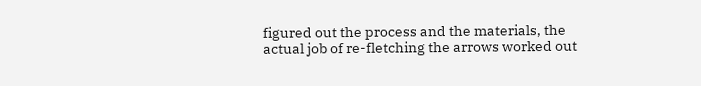figured out the process and the materials, the actual job of re-fletching the arrows worked out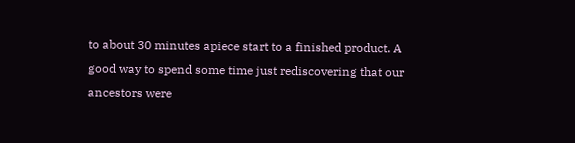to about 30 minutes apiece start to a finished product. A good way to spend some time just rediscovering that our ancestors were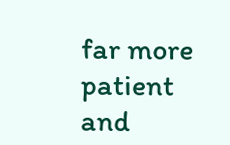far more patient and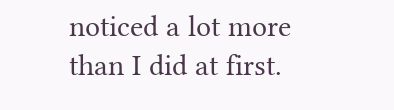noticed a lot more than I did at first.